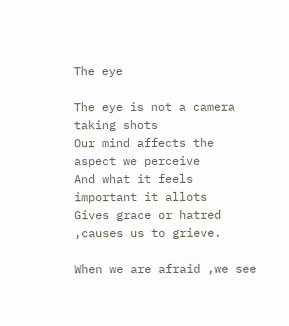The eye

The eye is not a camera taking shots
Our mind affects the aspect we perceive
And what it feels important it allots
Gives grace or hatred ,causes us to grieve.

When we are afraid ,we see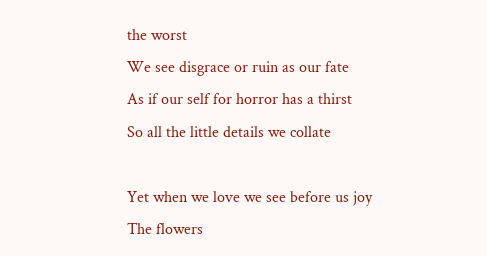the worst
We see disgrace or ruin as our fate
As if our self for horror has a thirst
So all the little details we collate

Yet when we love we see before us joy
The flowers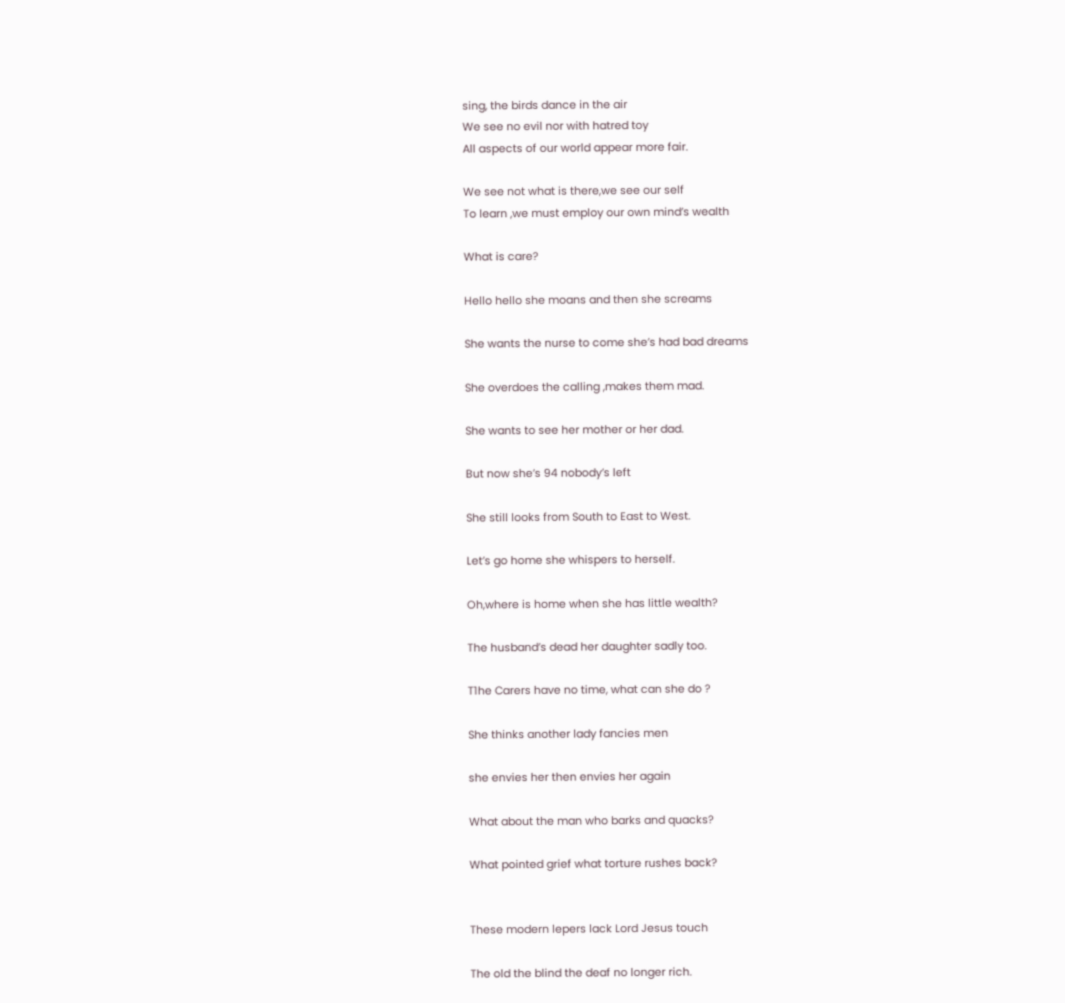sing, the birds dance in the air
We see no evil nor with hatred toy
All aspects of our world appear more fair.

We see not what is there,we see our self
To learn ,we must employ our own mind’s wealth

What is care?

Hello hello she moans and then she screams

She wants the nurse to come she’s had bad dreams

She overdoes the calling ,makes them mad.

She wants to see her mother or her dad.

But now she’s 94 nobody’s left

She still looks from South to East to West.

Let’s go home she whispers to herself.

Oh,where is home when she has little wealth?

The husband’s dead her daughter sadly too.

T1he Carers have no time, what can she do ?

She thinks another lady fancies men

she envies her then envies her again

What about the man who barks and quacks?

What pointed grief what torture rushes back?


These modern lepers lack Lord Jesus touch

The old the blind the deaf no longer rich.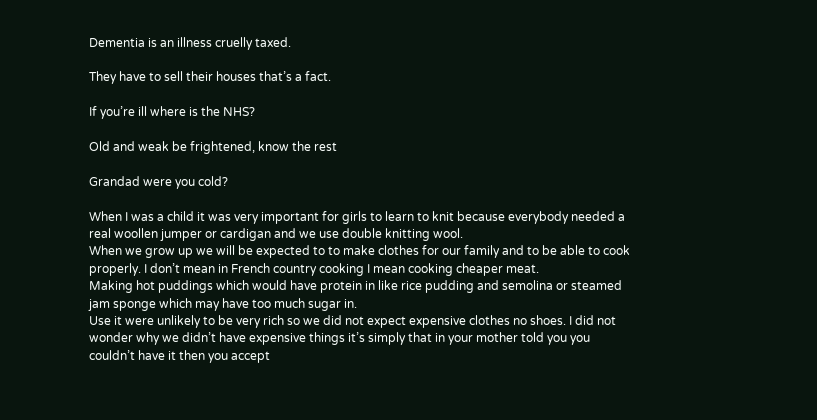Dementia is an illness cruelly taxed.

They have to sell their houses that’s a fact.

If you’re ill where is the NHS?

Old and weak be frightened, know the rest

Grandad were you cold?

When I was a child it was very important for girls to learn to knit because everybody needed a real woollen jumper or cardigan and we use double knitting wool.
When we grow up we will be expected to to make clothes for our family and to be able to cook properly. I don’t mean in French country cooking I mean cooking cheaper meat.
Making hot puddings which would have protein in like rice pudding and semolina or steamed jam sponge which may have too much sugar in.
Use it were unlikely to be very rich so we did not expect expensive clothes no shoes. I did not wonder why we didn’t have expensive things it’s simply that in your mother told you you couldn’t have it then you accept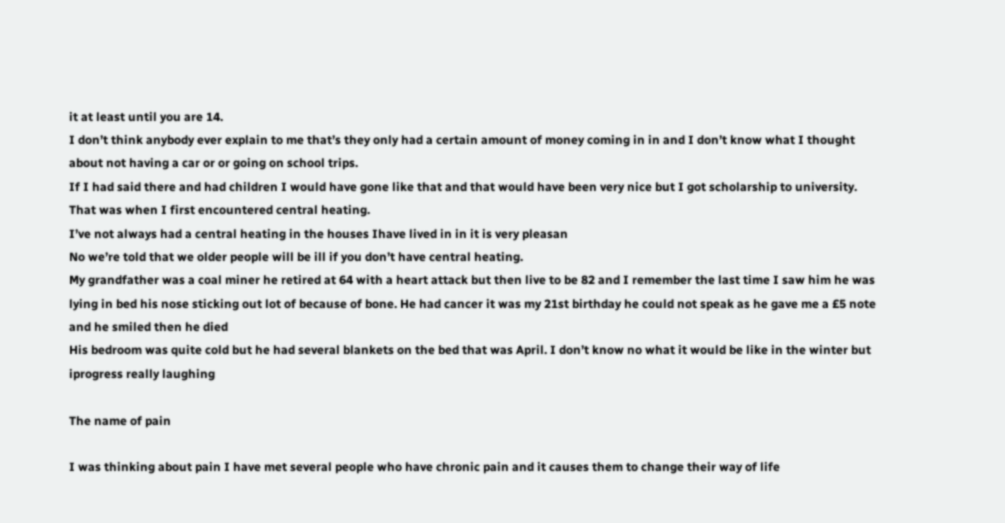it at least until you are 14.
I don’t think anybody ever explain to me that’s they only had a certain amount of money coming in in and I don’t know what I thought about not having a car or or going on school trips.
If I had said there and had children I would have gone like that and that would have been very nice but I got scholarship to university. That was when I first encountered central heating.
I’ve not always had a central heating in the houses Ihave lived in in it is very pleasan
No we’re told that we older people will be ill if you don’t have central heating.
My grandfather was a coal miner he retired at 64 with a heart attack but then live to be 82 and I remember the last time I saw him he was lying in bed his nose sticking out lot of because of bone. He had cancer it was my 21st birthday he could not speak as he gave me a £5 note and he smiled then he died
His bedroom was quite cold but he had several blankets on the bed that was April. I don’t know no what it would be like in the winter but iprogress really laughing

The name of pain

I was thinking about pain I have met several people who have chronic pain and it causes them to change their way of life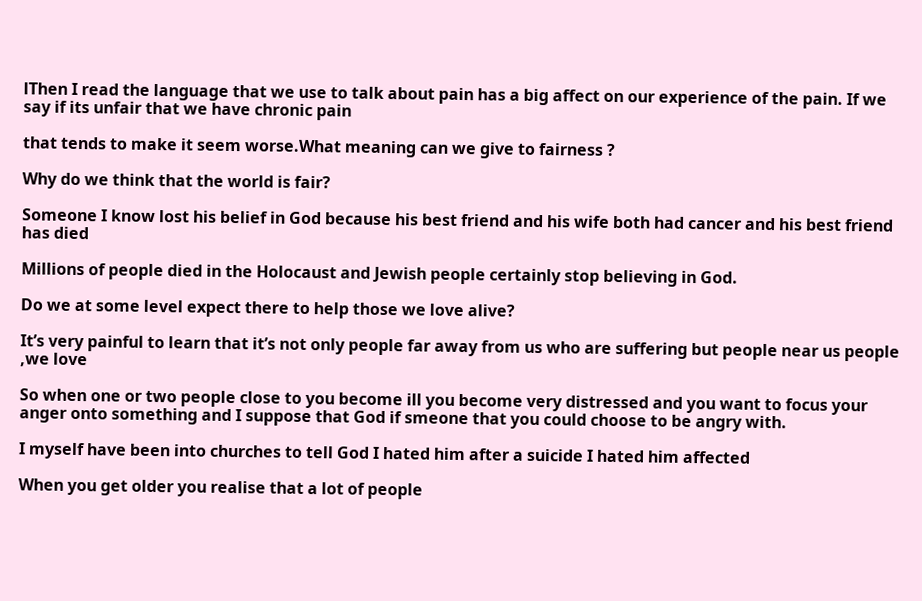lThen I read the language that we use to talk about pain has a big affect on our experience of the pain. If we say if its unfair that we have chronic pain

that tends to make it seem worse.What meaning can we give to fairness ?

Why do we think that the world is fair?

Someone I know lost his belief in God because his best friend and his wife both had cancer and his best friend has died

Millions of people died in the Holocaust and Jewish people certainly stop believing in God.

Do we at some level expect there to help those we love alive?

It’s very painful to learn that it’s not only people far away from us who are suffering but people near us people ,we love

So when one or two people close to you become ill you become very distressed and you want to focus your anger onto something and I suppose that God if smeone that you could choose to be angry with.

I myself have been into churches to tell God I hated him after a suicide I hated him affected

When you get older you realise that a lot of people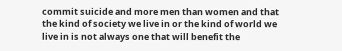commit suicide and more men than women and that the kind of society we live in or the kind of world we live in is not always one that will benefit the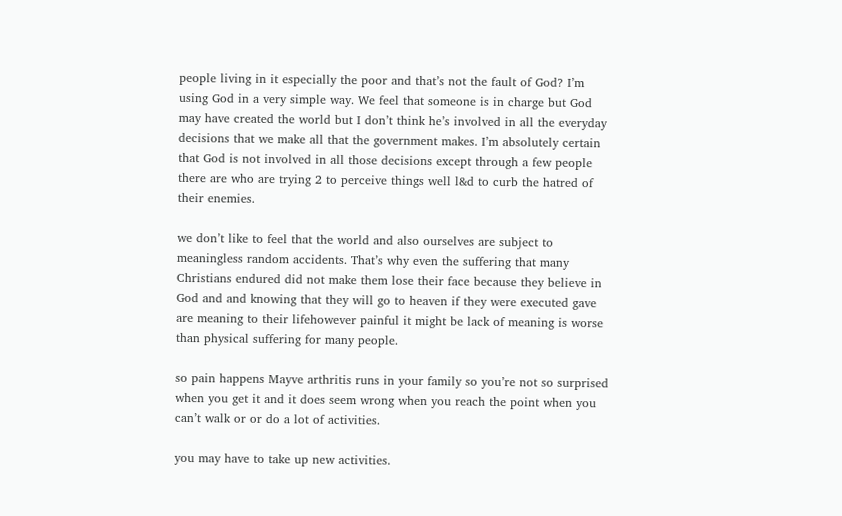people living in it especially the poor and that’s not the fault of God? I’m using God in a very simple way. We feel that someone is in charge but God may have created the world but I don’t think he’s involved in all the everyday decisions that we make all that the government makes. I’m absolutely certain that God is not involved in all those decisions except through a few people there are who are trying 2 to perceive things well l&d to curb the hatred of their enemies.

we don’t like to feel that the world and also ourselves are subject to meaningless random accidents. That’s why even the suffering that many Christians endured did not make them lose their face because they believe in God and and knowing that they will go to heaven if they were executed gave are meaning to their lifehowever painful it might be lack of meaning is worse than physical suffering for many people.

so pain happens Mayve arthritis runs in your family so you’re not so surprised when you get it and it does seem wrong when you reach the point when you can’t walk or or do a lot of activities.

you may have to take up new activities.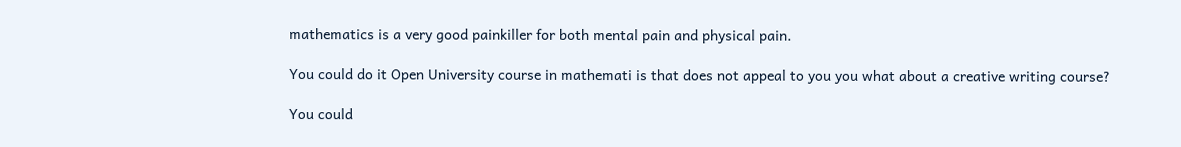mathematics is a very good painkiller for both mental pain and physical pain.

You could do it Open University course in mathemati is that does not appeal to you you what about a creative writing course?

You could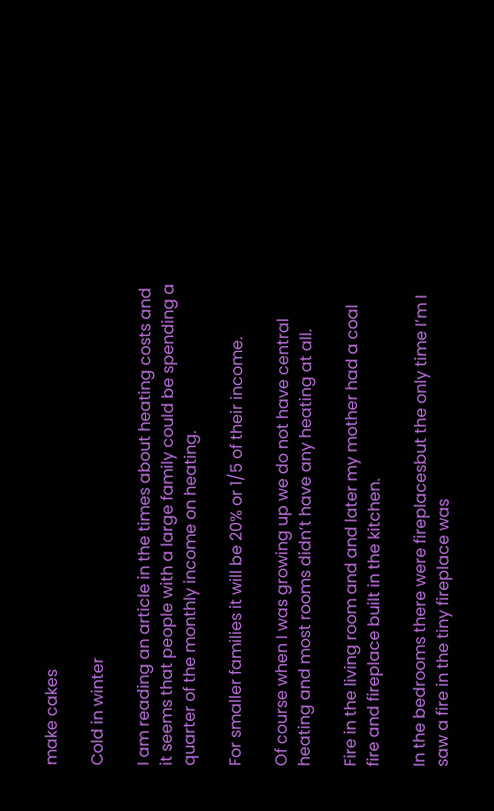make cakes

Cold in winter

I am reading an article in the times about heating costs and it seems that people with a large family could be spending a quarter of the monthly income on heating.

For smaller families it will be 20% or 1/5 of their income.

Of course when I was growing up we do not have central heating and most rooms didn’t have any heating at all.

Fire in the living room and and later my mother had a coal fire and fireplace built in the kitchen.

In the bedrooms there were fireplacesbut the only time I’m I saw a fire in the tiny fireplace was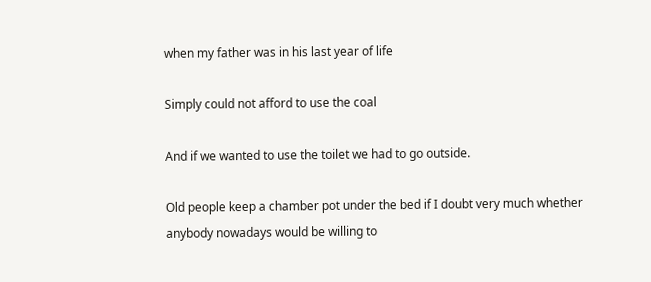when my father was in his last year of life

Simply could not afford to use the coal

And if we wanted to use the toilet we had to go outside.

Old people keep a chamber pot under the bed if I doubt very much whether anybody nowadays would be willing to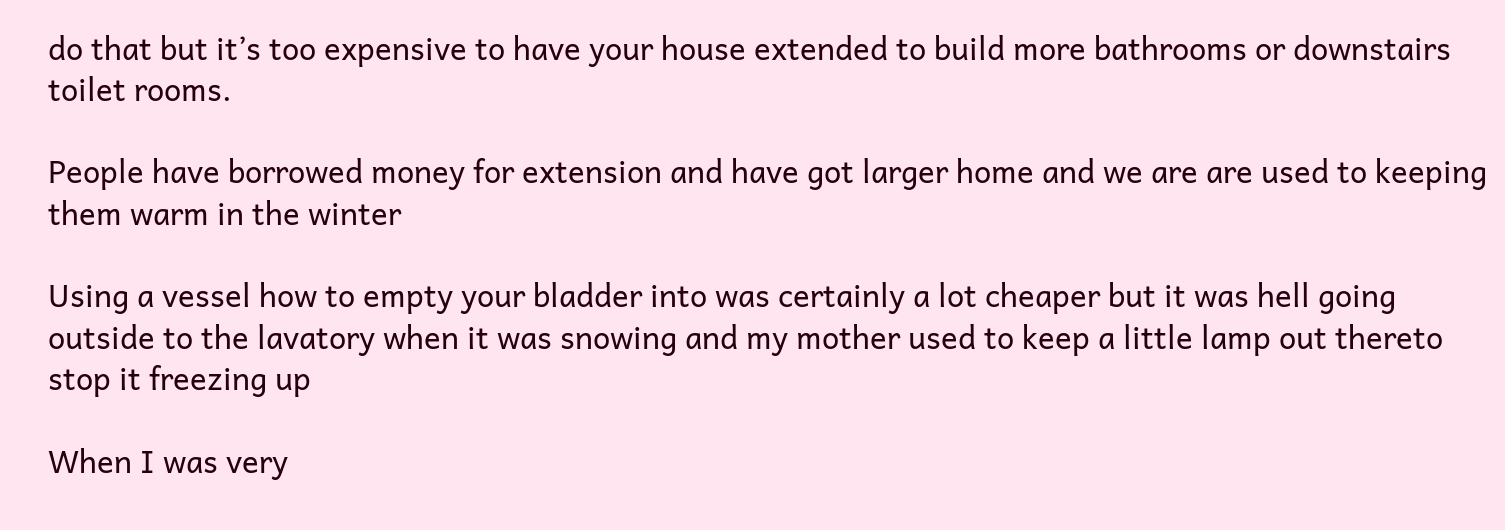do that but it’s too expensive to have your house extended to build more bathrooms or downstairs toilet rooms.

People have borrowed money for extension and have got larger home and we are are used to keeping them warm in the winter

Using a vessel how to empty your bladder into was certainly a lot cheaper but it was hell going outside to the lavatory when it was snowing and my mother used to keep a little lamp out thereto stop it freezing up

When I was very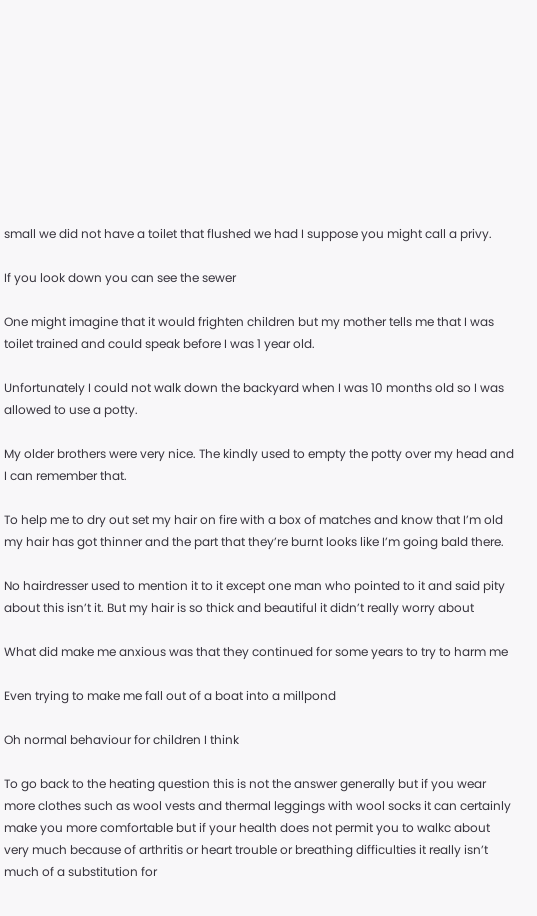small we did not have a toilet that flushed we had I suppose you might call a privy.

If you look down you can see the sewer

One might imagine that it would frighten children but my mother tells me that I was toilet trained and could speak before I was 1 year old.

Unfortunately I could not walk down the backyard when I was 10 months old so I was allowed to use a potty.

My older brothers were very nice. The kindly used to empty the potty over my head and I can remember that.

To help me to dry out set my hair on fire with a box of matches and know that I’m old my hair has got thinner and the part that they’re burnt looks like I’m going bald there.

No hairdresser used to mention it to it except one man who pointed to it and said pity about this isn’t it. But my hair is so thick and beautiful it didn’t really worry about

What did make me anxious was that they continued for some years to try to harm me

Even trying to make me fall out of a boat into a millpond

Oh normal behaviour for children I think

To go back to the heating question this is not the answer generally but if you wear more clothes such as wool vests and thermal leggings with wool socks it can certainly make you more comfortable but if your health does not permit you to walkc about very much because of arthritis or heart trouble or breathing difficulties it really isn’t much of a substitution for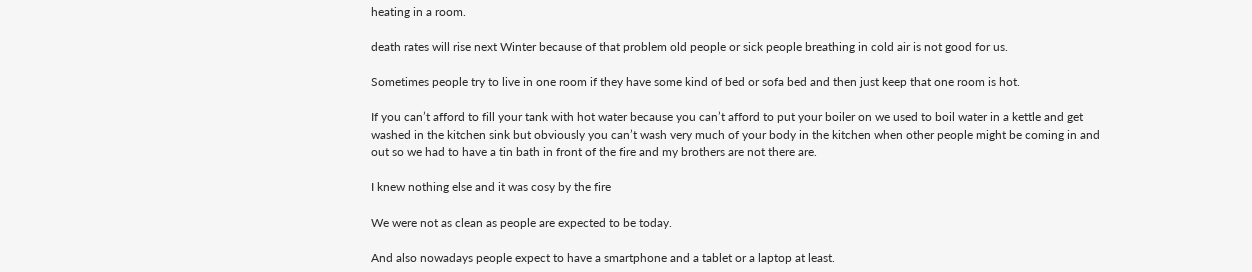heating in a room.

death rates will rise next Winter because of that problem old people or sick people breathing in cold air is not good for us.

Sometimes people try to live in one room if they have some kind of bed or sofa bed and then just keep that one room is hot.

If you can’t afford to fill your tank with hot water because you can’t afford to put your boiler on we used to boil water in a kettle and get washed in the kitchen sink but obviously you can’t wash very much of your body in the kitchen when other people might be coming in and out so we had to have a tin bath in front of the fire and my brothers are not there are.

I knew nothing else and it was cosy by the fire

We were not as clean as people are expected to be today.

And also nowadays people expect to have a smartphone and a tablet or a laptop at least.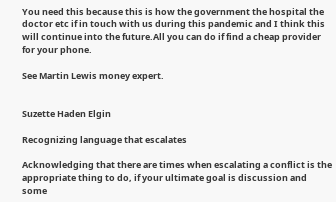You need this because this is how the government the hospital the doctor etc if in touch with us during this pandemic and I think this will continue into the future.All you can do if find a cheap provider for your phone.

See Martin Lewis money expert.


Suzette Haden Elgin

Recognizing language that escalates

Acknowledging that there are times when escalating a conflict is the appropriate thing to do, if your ultimate goal is discussion and some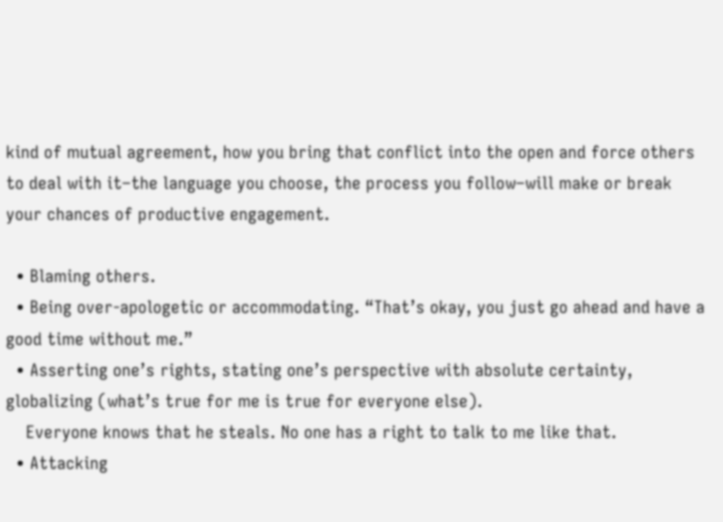kind of mutual agreement, how you bring that conflict into the open and force others to deal with it–the language you choose, the process you follow–will make or break your chances of productive engagement.

  • Blaming others.
  • Being over-apologetic or accommodating. “That’s okay, you just go ahead and have a good time without me.”
  • Asserting one’s rights, stating one’s perspective with absolute certainty, globalizing (what’s true for me is true for everyone else).
    Everyone knows that he steals. No one has a right to talk to me like that.
  • Attacking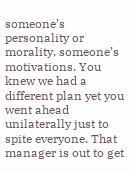someone’s personality or morality, someone’s motivations. You knew we had a different plan yet you went ahead unilaterally just to spite everyone. That manager is out to get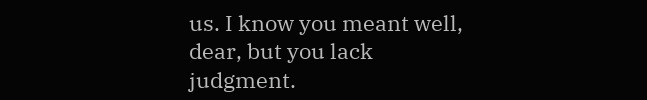us. I know you meant well, dear, but you lack judgment.